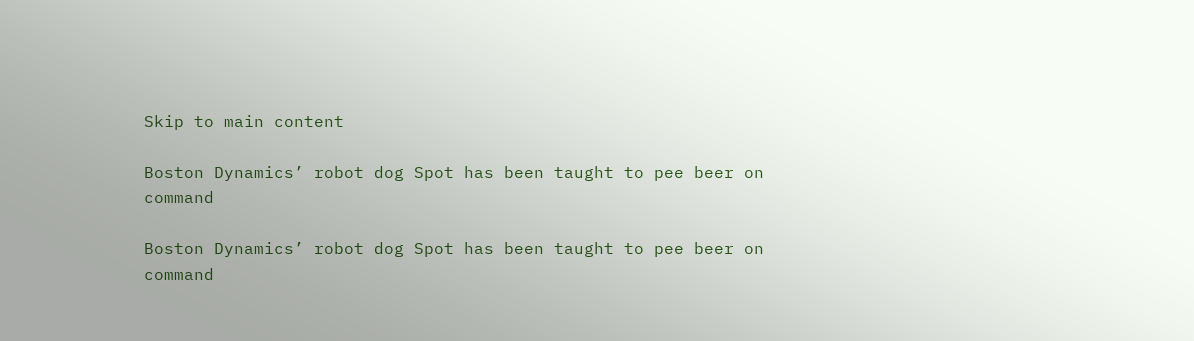Skip to main content

Boston Dynamics’ robot dog Spot has been taught to pee beer on command

Boston Dynamics’ robot dog Spot has been taught to pee beer on command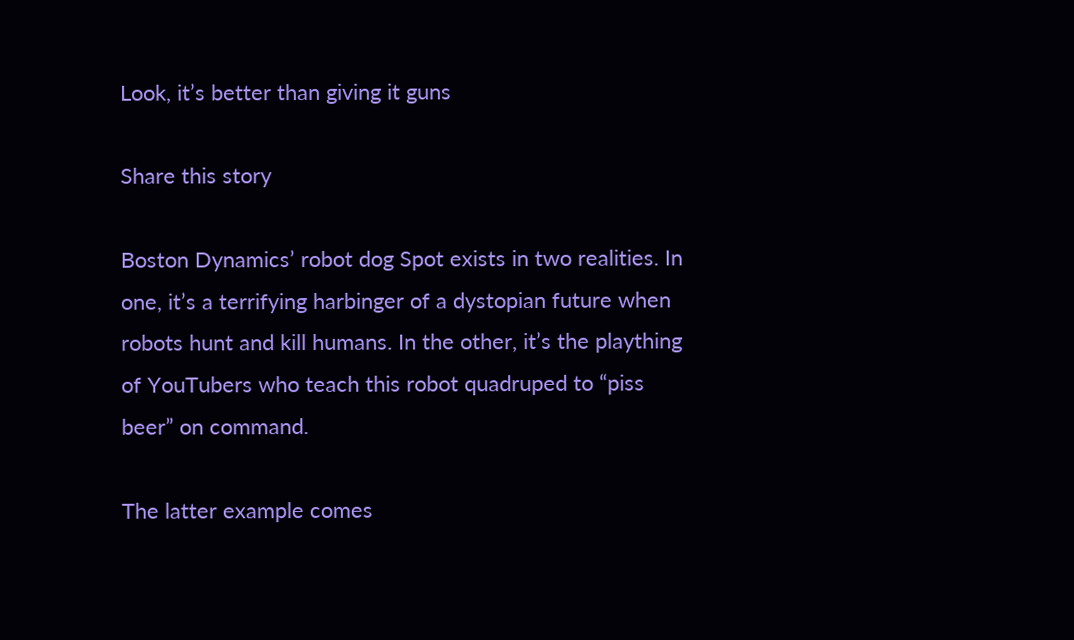Look, it’s better than giving it guns

Share this story

Boston Dynamics’ robot dog Spot exists in two realities. In one, it’s a terrifying harbinger of a dystopian future when robots hunt and kill humans. In the other, it’s the plaything of YouTubers who teach this robot quadruped to “piss beer” on command.

The latter example comes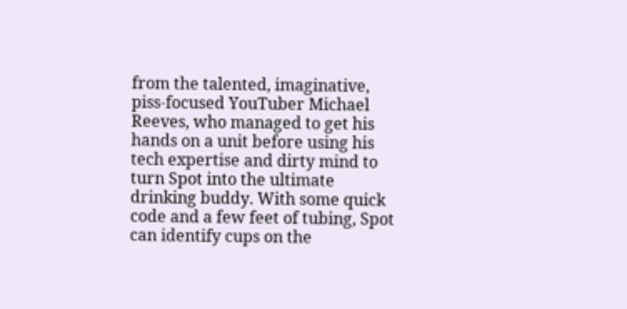from the talented, imaginative, piss-focused YouTuber Michael Reeves, who managed to get his hands on a unit before using his tech expertise and dirty mind to turn Spot into the ultimate drinking buddy. With some quick code and a few feet of tubing, Spot can identify cups on the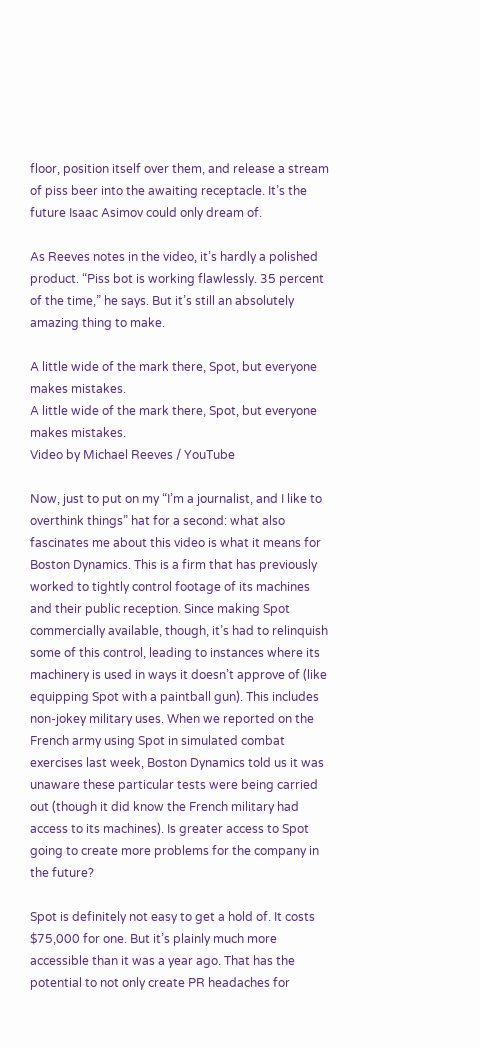floor, position itself over them, and release a stream of piss beer into the awaiting receptacle. It’s the future Isaac Asimov could only dream of.

As Reeves notes in the video, it’s hardly a polished product. “Piss bot is working flawlessly. 35 percent of the time,” he says. But it’s still an absolutely amazing thing to make.

A little wide of the mark there, Spot, but everyone makes mistakes.
A little wide of the mark there, Spot, but everyone makes mistakes.
Video by Michael Reeves / YouTube

Now, just to put on my “I’m a journalist, and I like to overthink things” hat for a second: what also fascinates me about this video is what it means for Boston Dynamics. This is a firm that has previously worked to tightly control footage of its machines and their public reception. Since making Spot commercially available, though, it’s had to relinquish some of this control, leading to instances where its machinery is used in ways it doesn’t approve of (like equipping Spot with a paintball gun). This includes non-jokey military uses. When we reported on the French army using Spot in simulated combat exercises last week, Boston Dynamics told us it was unaware these particular tests were being carried out (though it did know the French military had access to its machines). Is greater access to Spot going to create more problems for the company in the future?

Spot is definitely not easy to get a hold of. It costs $75,000 for one. But it’s plainly much more accessible than it was a year ago. That has the potential to not only create PR headaches for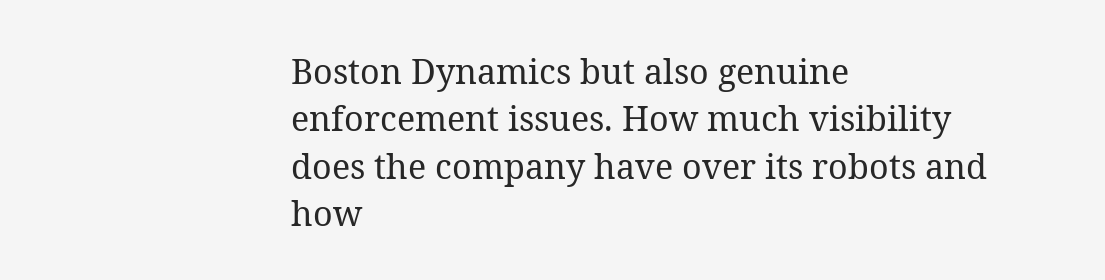Boston Dynamics but also genuine enforcement issues. How much visibility does the company have over its robots and how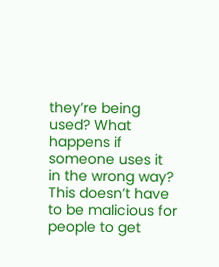they’re being used? What happens if someone uses it in the wrong way? This doesn’t have to be malicious for people to get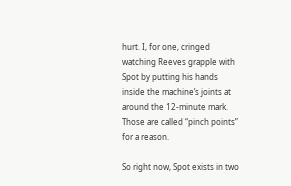hurt. I, for one, cringed watching Reeves grapple with Spot by putting his hands inside the machine’s joints at around the 12-minute mark. Those are called “pinch points” for a reason.

So right now, Spot exists in two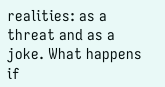realities: as a threat and as a joke. What happens if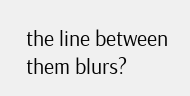the line between them blurs?